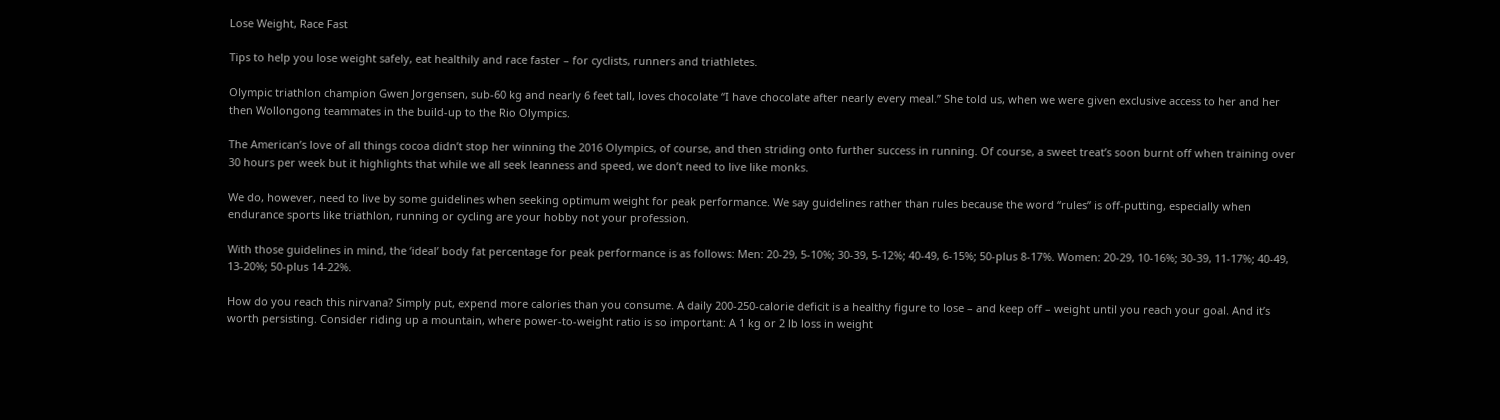Lose Weight, Race Fast

Tips to help you lose weight safely, eat healthily and race faster – for cyclists, runners and triathletes.

Olympic triathlon champion Gwen Jorgensen, sub-60 kg and nearly 6 feet tall, loves chocolate “I have chocolate after nearly every meal.” She told us, when we were given exclusive access to her and her then Wollongong teammates in the build-up to the Rio Olympics.

The American’s love of all things cocoa didn’t stop her winning the 2016 Olympics, of course, and then striding onto further success in running. Of course, a sweet treat’s soon burnt off when training over 30 hours per week but it highlights that while we all seek leanness and speed, we don’t need to live like monks.

We do, however, need to live by some guidelines when seeking optimum weight for peak performance. We say guidelines rather than rules because the word “rules” is off-putting, especially when endurance sports like triathlon, running or cycling are your hobby not your profession.

With those guidelines in mind, the ‘ideal’ body fat percentage for peak performance is as follows: Men: 20-29, 5-10%; 30-39, 5-12%; 40-49, 6-15%; 50-plus 8-17%. Women: 20-29, 10-16%; 30-39, 11-17%; 40-49, 13-20%; 50-plus 14-22%.

How do you reach this nirvana? Simply put, expend more calories than you consume. A daily 200-250-calorie deficit is a healthy figure to lose – and keep off – weight until you reach your goal. And it’s worth persisting. Consider riding up a mountain, where power-to-weight ratio is so important: A 1 kg or 2 lb loss in weight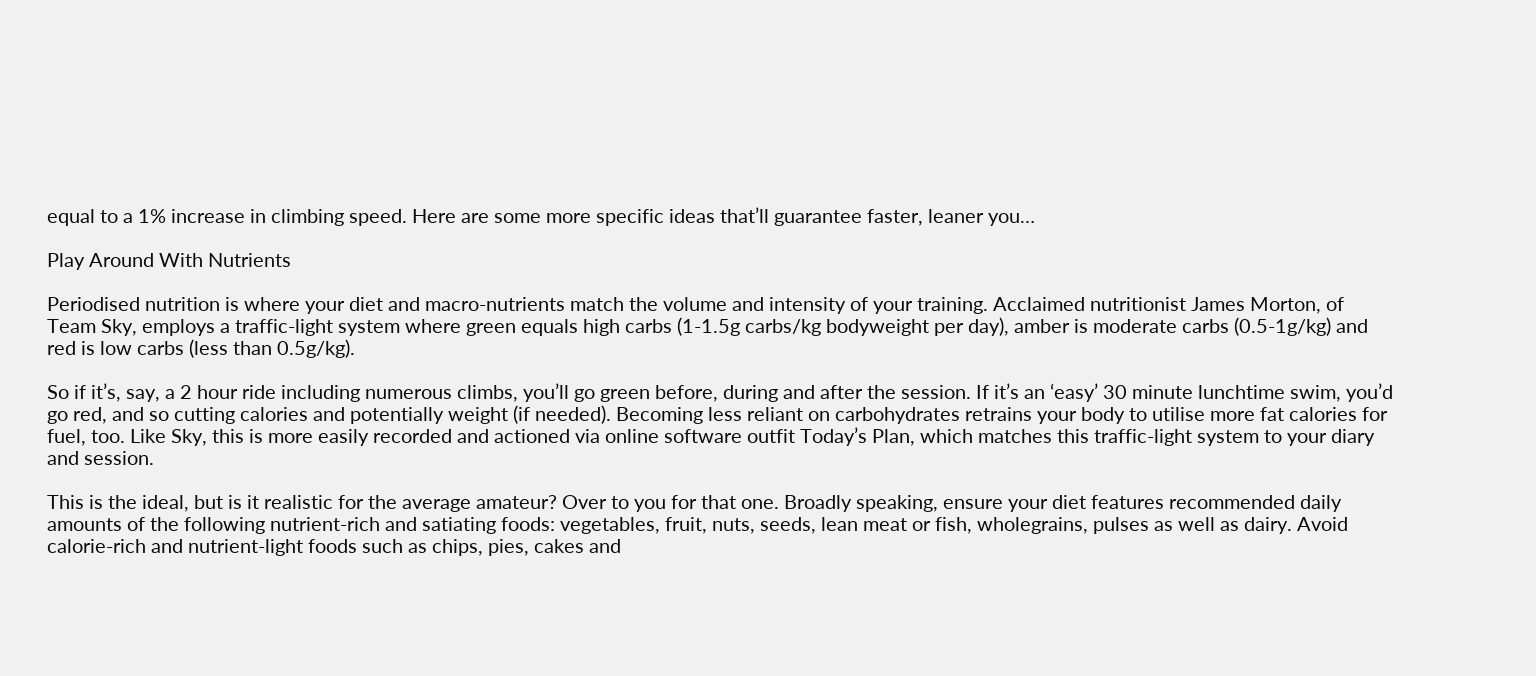equal to a 1% increase in climbing speed. Here are some more specific ideas that’ll guarantee faster, leaner you…

Play Around With Nutrients

Periodised nutrition is where your diet and macro-nutrients match the volume and intensity of your training. Acclaimed nutritionist James Morton, of Team Sky, employs a traffic-light system where green equals high carbs (1-1.5g carbs/kg bodyweight per day), amber is moderate carbs (0.5-1g/kg) and red is low carbs (less than 0.5g/kg).

So if it’s, say, a 2 hour ride including numerous climbs, you’ll go green before, during and after the session. If it’s an ‘easy’ 30 minute lunchtime swim, you’d go red, and so cutting calories and potentially weight (if needed). Becoming less reliant on carbohydrates retrains your body to utilise more fat calories for fuel, too. Like Sky, this is more easily recorded and actioned via online software outfit Today’s Plan, which matches this traffic-light system to your diary and session.

This is the ideal, but is it realistic for the average amateur? Over to you for that one. Broadly speaking, ensure your diet features recommended daily amounts of the following nutrient-rich and satiating foods: vegetables, fruit, nuts, seeds, lean meat or fish, wholegrains, pulses as well as dairy. Avoid calorie-rich and nutrient-light foods such as chips, pies, cakes and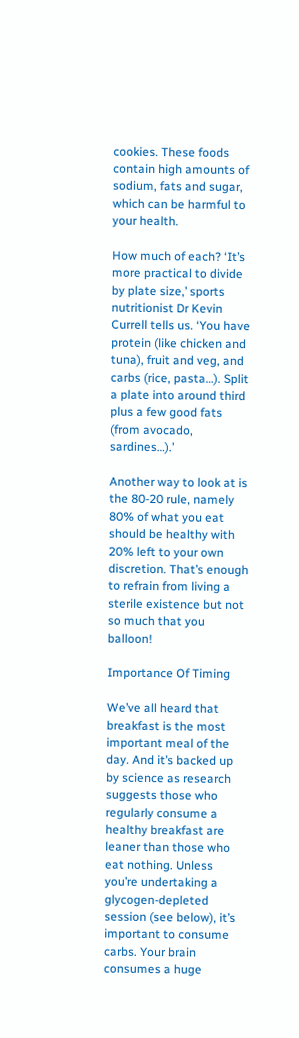cookies. These foods contain high amounts of sodium, fats and sugar, which can be harmful to your health.

How much of each? ‘It’s more practical to divide by plate size,’ sports nutritionist Dr Kevin Currell tells us. ‘You have protein (like chicken and tuna), fruit and veg, and carbs (rice, pasta…). Split a plate into around third plus a few good fats (from avocado, sardines…).’

Another way to look at is the 80-20 rule, namely 80% of what you eat should be healthy with 20% left to your own discretion. That’s enough to refrain from living a sterile existence but not so much that you balloon!

Importance Of Timing

We’ve all heard that breakfast is the most important meal of the day. And it’s backed up by science as research suggests those who regularly consume a healthy breakfast are leaner than those who eat nothing. Unless you’re undertaking a glycogen-depleted session (see below), it’s important to consume carbs. Your brain consumes a huge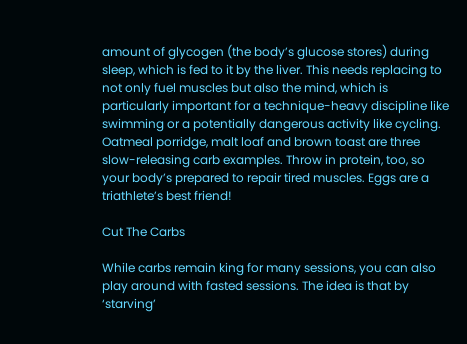amount of glycogen (the body’s glucose stores) during sleep, which is fed to it by the liver. This needs replacing to not only fuel muscles but also the mind, which is particularly important for a technique-heavy discipline like swimming or a potentially dangerous activity like cycling. Oatmeal porridge, malt loaf and brown toast are three slow-releasing carb examples. Throw in protein, too, so your body’s prepared to repair tired muscles. Eggs are a triathlete’s best friend!

Cut The Carbs

While carbs remain king for many sessions, you can also play around with fasted sessions. The idea is that by ‘starving’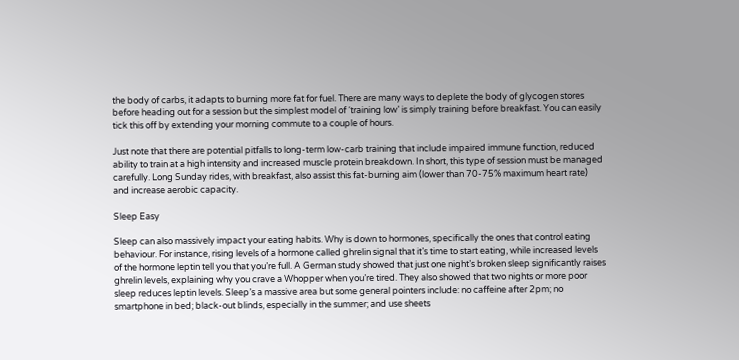the body of carbs, it adapts to burning more fat for fuel. There are many ways to deplete the body of glycogen stores before heading out for a session but the simplest model of ‘training low’ is simply training before breakfast. You can easily tick this off by extending your morning commute to a couple of hours.

Just note that there are potential pitfalls to long-term low-carb training that include impaired immune function, reduced ability to train at a high intensity and increased muscle protein breakdown. In short, this type of session must be managed carefully. Long Sunday rides, with breakfast, also assist this fat-burning aim (lower than 70-75% maximum heart rate) and increase aerobic capacity.

Sleep Easy

Sleep can also massively impact your eating habits. Why is down to hormones, specifically the ones that control eating behaviour. For instance, rising levels of a hormone called ghrelin signal that it’s time to start eating, while increased levels of the hormone leptin tell you that you’re full. A German study showed that just one night’s broken sleep significantly raises ghrelin levels, explaining why you crave a Whopper when you’re tired. They also showed that two nights or more poor sleep reduces leptin levels. Sleep’s a massive area but some general pointers include: no caffeine after 2pm; no smartphone in bed; black-out blinds, especially in the summer; and use sheets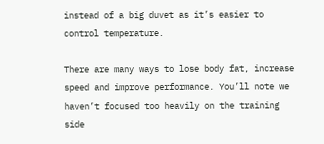instead of a big duvet as it’s easier to control temperature.

There are many ways to lose body fat, increase speed and improve performance. You’ll note we haven’t focused too heavily on the training side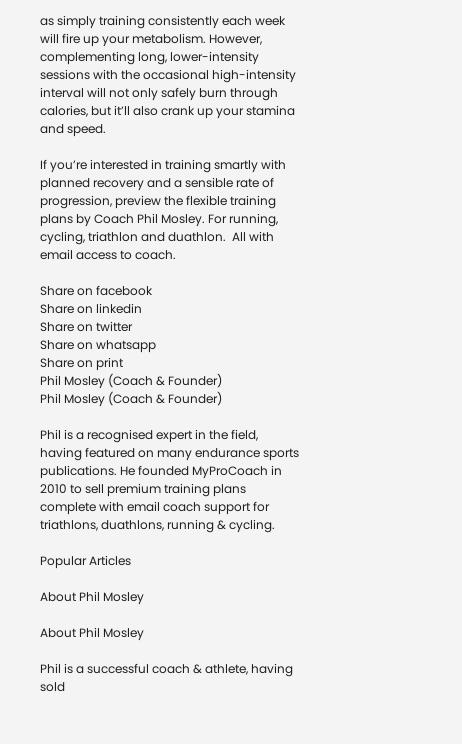as simply training consistently each week will fire up your metabolism. However, complementing long, lower-intensity sessions with the occasional high-intensity interval will not only safely burn through calories, but it’ll also crank up your stamina and speed.

If you’re interested in training smartly with planned recovery and a sensible rate of progression, preview the flexible training plans by Coach Phil Mosley. For running, cycling, triathlon and duathlon.  All with email access to coach.

Share on facebook
Share on linkedin
Share on twitter
Share on whatsapp
Share on print
Phil Mosley (Coach & Founder)
Phil Mosley (Coach & Founder)

Phil is a recognised expert in the field, having featured on many endurance sports publications. He founded MyProCoach in 2010 to sell premium training plans complete with email coach support for triathlons, duathlons, running & cycling.

Popular Articles

About Phil Mosley

About Phil Mosley

Phil is a successful coach & athlete, having sold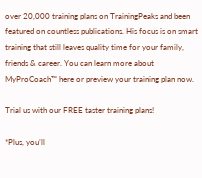over 20,000 training plans on TrainingPeaks and been featured on countless publications. His focus is on smart training that still leaves quality time for your family, friends & career. You can learn more about MyProCoach™ here or preview your training plan now.

Trial us with our FREE taster training plans!

*Plus, you’ll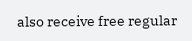also receive free regular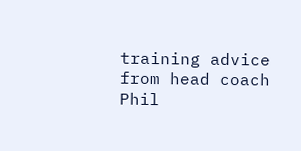training advice from head coach Phil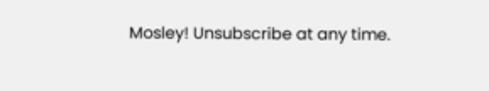Mosley! Unsubscribe at any time.